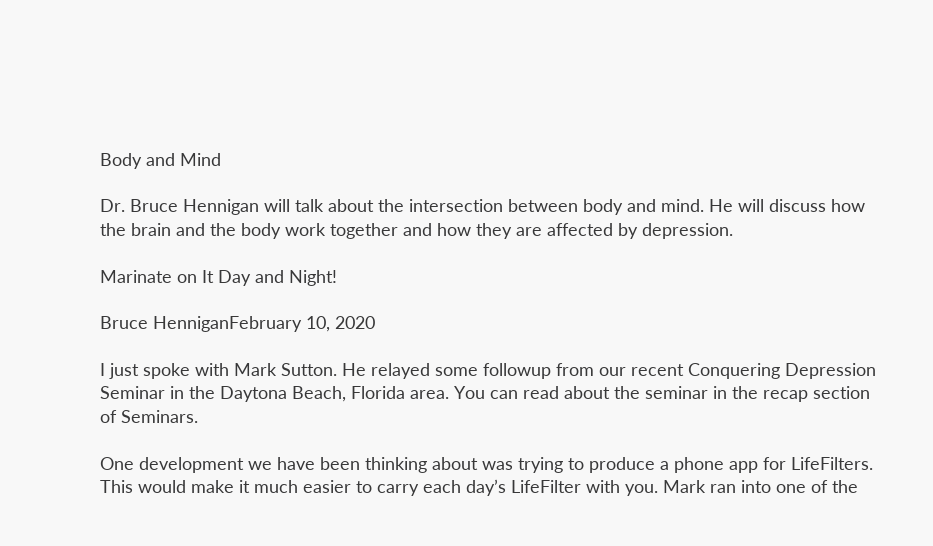Body and Mind

Dr. Bruce Hennigan will talk about the intersection between body and mind. He will discuss how the brain and the body work together and how they are affected by depression.

Marinate on It Day and Night!

Bruce HenniganFebruary 10, 2020

I just spoke with Mark Sutton. He relayed some followup from our recent Conquering Depression Seminar in the Daytona Beach, Florida area. You can read about the seminar in the recap section of Seminars.

One development we have been thinking about was trying to produce a phone app for LifeFilters. This would make it much easier to carry each day’s LifeFilter with you. Mark ran into one of the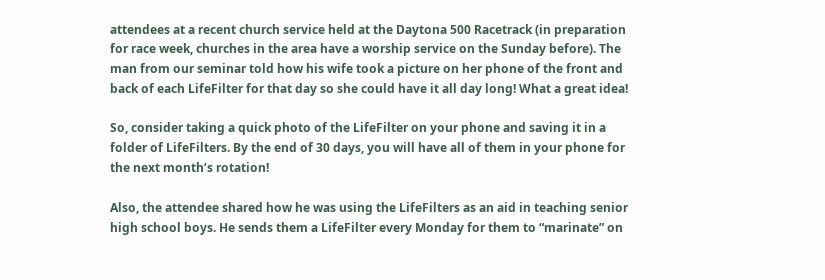attendees at a recent church service held at the Daytona 500 Racetrack (in preparation for race week, churches in the area have a worship service on the Sunday before). The man from our seminar told how his wife took a picture on her phone of the front and back of each LifeFilter for that day so she could have it all day long! What a great idea!

So, consider taking a quick photo of the LifeFilter on your phone and saving it in a folder of LifeFilters. By the end of 30 days, you will have all of them in your phone for the next month’s rotation!

Also, the attendee shared how he was using the LifeFilters as an aid in teaching senior high school boys. He sends them a LifeFilter every Monday for them to “marinate” on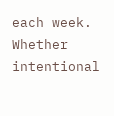each week. Whether intentional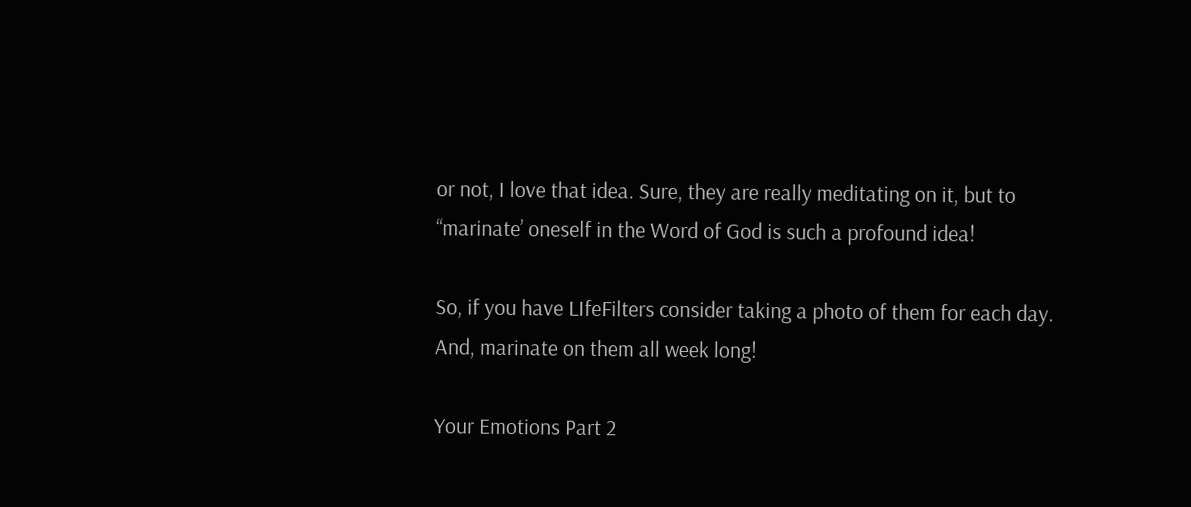or not, I love that idea. Sure, they are really meditating on it, but to “marinate’ oneself in the Word of God is such a profound idea!

So, if you have LIfeFilters consider taking a photo of them for each day. And, marinate on them all week long!

Your Emotions Part 2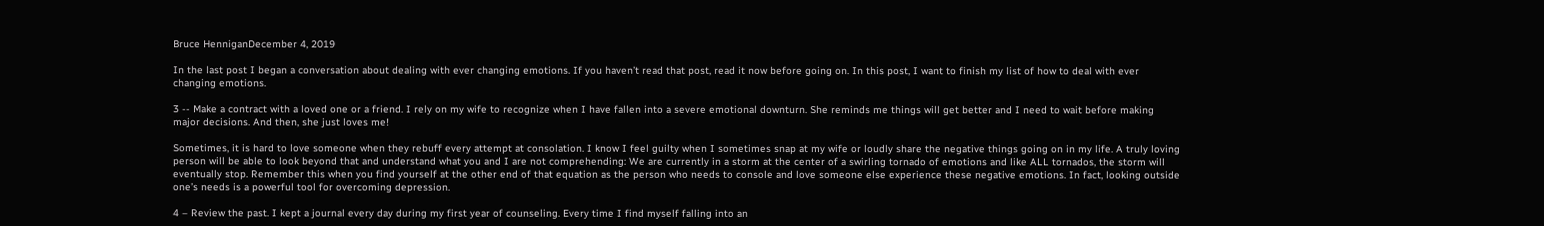Bruce HenniganDecember 4, 2019

In the last post I began a conversation about dealing with ever changing emotions. If you haven’t read that post, read it now before going on. In this post, I want to finish my list of how to deal with ever changing emotions.

3 -- Make a contract with a loved one or a friend. I rely on my wife to recognize when I have fallen into a severe emotional downturn. She reminds me things will get better and I need to wait before making major decisions. And then, she just loves me!

Sometimes, it is hard to love someone when they rebuff every attempt at consolation. I know I feel guilty when I sometimes snap at my wife or loudly share the negative things going on in my life. A truly loving person will be able to look beyond that and understand what you and I are not comprehending: We are currently in a storm at the center of a swirling tornado of emotions and like ALL tornados, the storm will eventually stop. Remember this when you find yourself at the other end of that equation as the person who needs to console and love someone else experience these negative emotions. In fact, looking outside one’s needs is a powerful tool for overcoming depression.

4 – Review the past. I kept a journal every day during my first year of counseling. Every time I find myself falling into an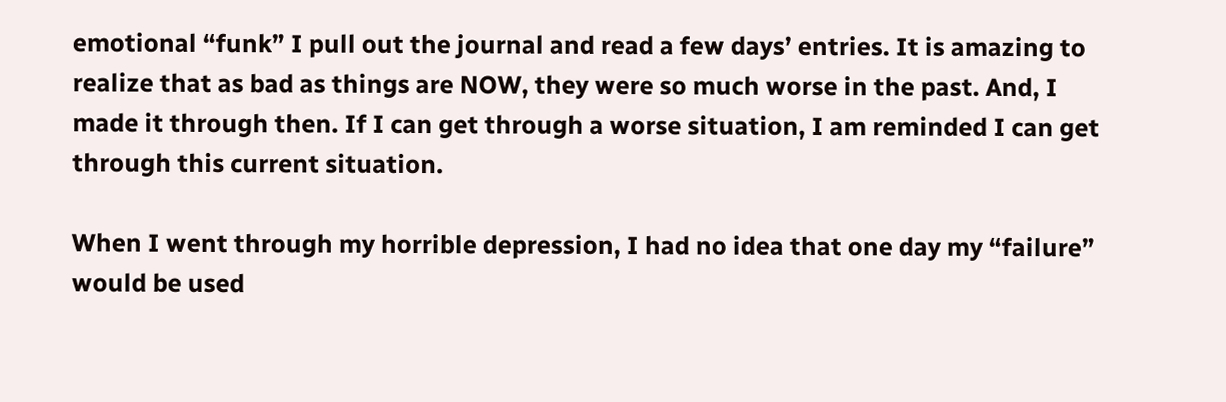emotional “funk” I pull out the journal and read a few days’ entries. It is amazing to realize that as bad as things are NOW, they were so much worse in the past. And, I made it through then. If I can get through a worse situation, I am reminded I can get through this current situation.

When I went through my horrible depression, I had no idea that one day my “failure” would be used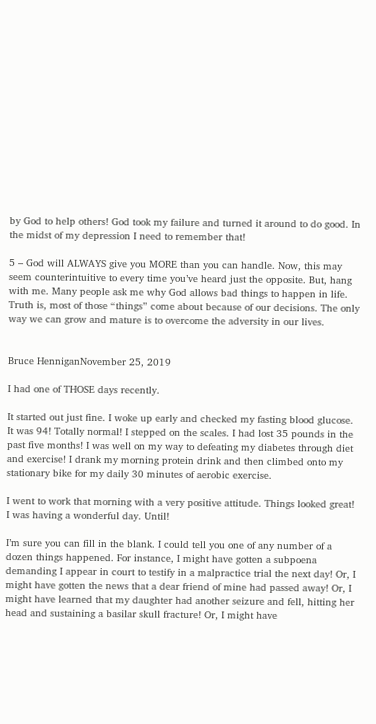by God to help others! God took my failure and turned it around to do good. In the midst of my depression I need to remember that!

5 – God will ALWAYS give you MORE than you can handle. Now, this may seem counterintuitive to every time you’ve heard just the opposite. But, hang with me. Many people ask me why God allows bad things to happen in life. Truth is, most of those “things” come about because of our decisions. The only way we can grow and mature is to overcome the adversity in our lives.


Bruce HenniganNovember 25, 2019

I had one of THOSE days recently.

It started out just fine. I woke up early and checked my fasting blood glucose. It was 94! Totally normal! I stepped on the scales. I had lost 35 pounds in the past five months! I was well on my way to defeating my diabetes through diet and exercise! I drank my morning protein drink and then climbed onto my stationary bike for my daily 30 minutes of aerobic exercise.

I went to work that morning with a very positive attitude. Things looked great! I was having a wonderful day. Until!

I’m sure you can fill in the blank. I could tell you one of any number of a dozen things happened. For instance, I might have gotten a subpoena demanding I appear in court to testify in a malpractice trial the next day! Or, I might have gotten the news that a dear friend of mine had passed away! Or, I might have learned that my daughter had another seizure and fell, hitting her head and sustaining a basilar skull fracture! Or, I might have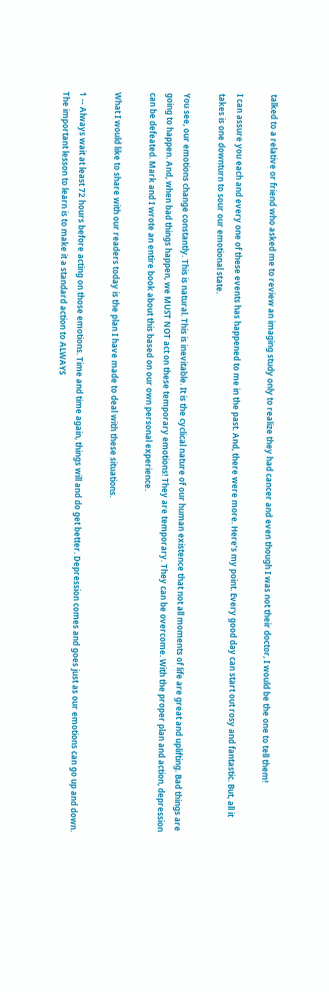talked to a relative or friend who asked me to review an imaging study only to realize they had cancer and even though I was not their doctor, I would be the one to tell them!

I can assure you each and every one of these events has happened to me in the past. And, there were more. Here’s my point. Every good day can start out rosy and fantastic. But, all it takes is one downturn to sour our emotional state.

You see, our emotions change constantly. This is natural. This is inevitable. It is the cyclical nature of our human existence that not all moments of life are great and uplifting. Bad things are going to happen. And, when bad things happen, we MUST NOT act on these temporary emotions! They are temporary. They can be overcome. With the proper plan and action, depression can be defeated. Mark and I wrote an entire book about this based on our own personal experience.

What I would like to share with our readers today is the plan I have made to deal with these situations.

1 -- Always wait at least 72 hours before acting on those emotions. Time and time again, things will and do get better. Depression comes and goes just as our emotions can go up and down. The important lesson to learn is to make it a standard action to ALWAYS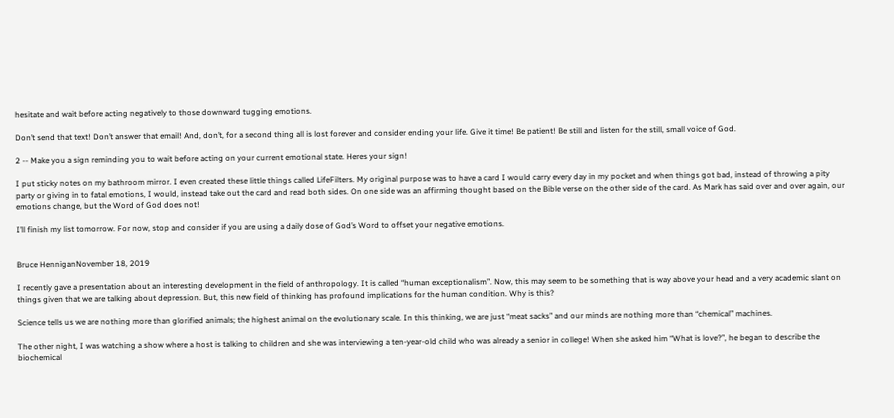hesitate and wait before acting negatively to those downward tugging emotions.

Don’t send that text! Don’t answer that email! And, don’t, for a second thing all is lost forever and consider ending your life. Give it time! Be patient! Be still and listen for the still, small voice of God.

2 -- Make you a sign reminding you to wait before acting on your current emotional state. Heres your sign!

I put sticky notes on my bathroom mirror. I even created these little things called LifeFilters. My original purpose was to have a card I would carry every day in my pocket and when things got bad, instead of throwing a pity party or giving in to fatal emotions, I would, instead take out the card and read both sides. On one side was an affirming thought based on the Bible verse on the other side of the card. As Mark has said over and over again, our emotions change, but the Word of God does not!

I’ll finish my list tomorrow. For now, stop and consider if you are using a daily dose of God’s Word to offset your negative emotions.


Bruce HenniganNovember 18, 2019

I recently gave a presentation about an interesting development in the field of anthropology. It is called “human exceptionalism”. Now, this may seem to be something that is way above your head and a very academic slant on things given that we are talking about depression. But, this new field of thinking has profound implications for the human condition. Why is this?

Science tells us we are nothing more than glorified animals; the highest animal on the evolutionary scale. In this thinking, we are just “meat sacks” and our minds are nothing more than “chemical” machines.

The other night, I was watching a show where a host is talking to children and she was interviewing a ten-year-old child who was already a senior in college! When she asked him “What is love?”, he began to describe the biochemical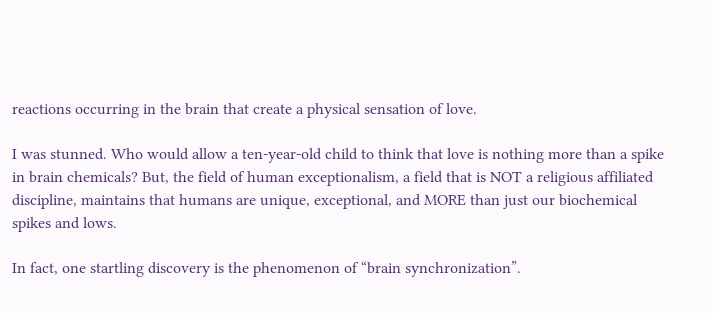reactions occurring in the brain that create a physical sensation of love.

I was stunned. Who would allow a ten-year-old child to think that love is nothing more than a spike in brain chemicals? But, the field of human exceptionalism, a field that is NOT a religious affiliated discipline, maintains that humans are unique, exceptional, and MORE than just our biochemical spikes and lows.

In fact, one startling discovery is the phenomenon of “brain synchronization”.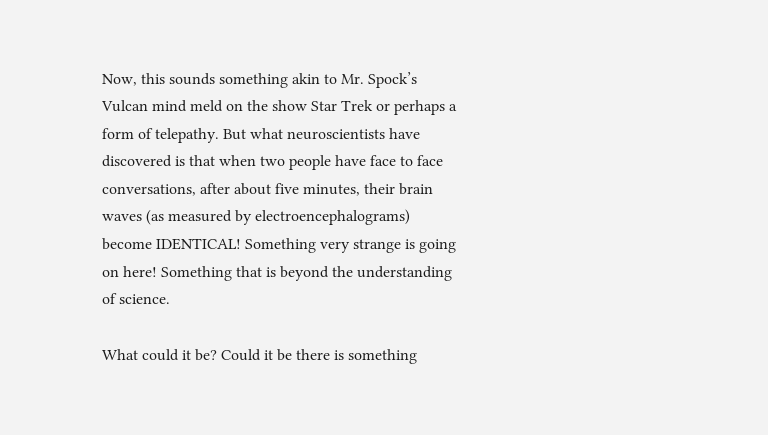Now, this sounds something akin to Mr. Spock’s Vulcan mind meld on the show Star Trek or perhaps a form of telepathy. But what neuroscientists have discovered is that when two people have face to face conversations, after about five minutes, their brain waves (as measured by electroencephalograms) become IDENTICAL! Something very strange is going on here! Something that is beyond the understanding of science.

What could it be? Could it be there is something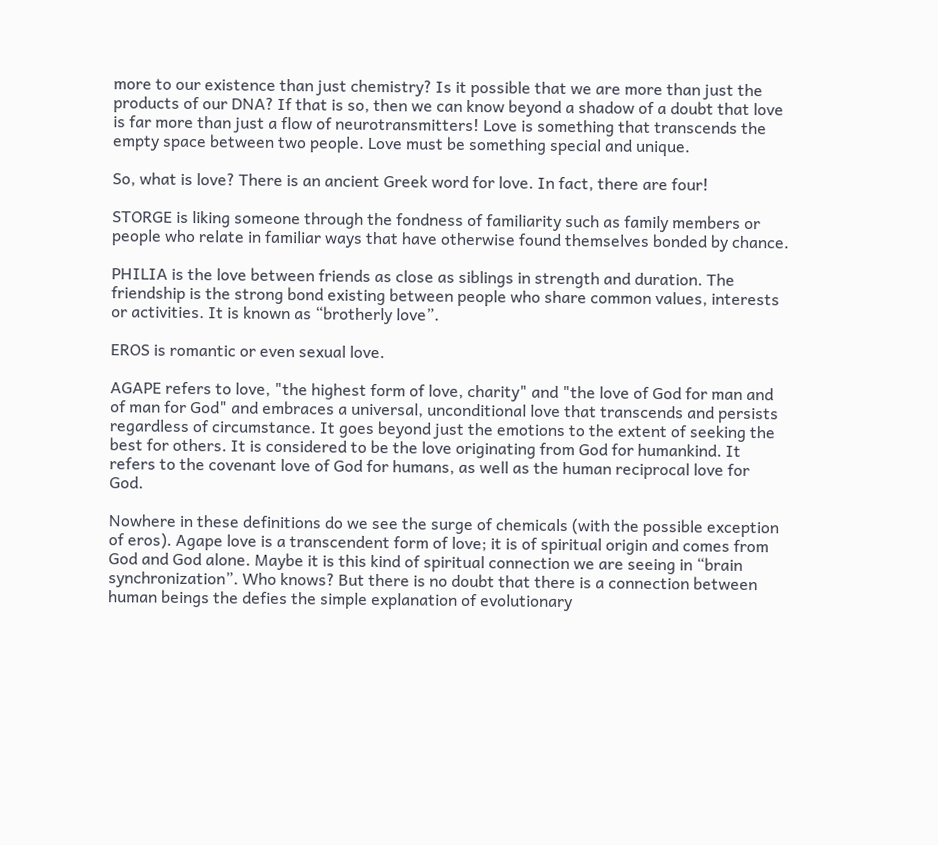more to our existence than just chemistry? Is it possible that we are more than just the products of our DNA? If that is so, then we can know beyond a shadow of a doubt that love is far more than just a flow of neurotransmitters! Love is something that transcends the empty space between two people. Love must be something special and unique.

So, what is love? There is an ancient Greek word for love. In fact, there are four!

STORGE is liking someone through the fondness of familiarity such as family members or people who relate in familiar ways that have otherwise found themselves bonded by chance.

PHILIA is the love between friends as close as siblings in strength and duration. The friendship is the strong bond existing between people who share common values, interests or activities. It is known as “brotherly love”.

EROS is romantic or even sexual love.

AGAPE refers to love, "the highest form of love, charity" and "the love of God for man and of man for God" and embraces a universal, unconditional love that transcends and persists regardless of circumstance. It goes beyond just the emotions to the extent of seeking the best for others. It is considered to be the love originating from God for humankind. It refers to the covenant love of God for humans, as well as the human reciprocal love for God.

Nowhere in these definitions do we see the surge of chemicals (with the possible exception of eros). Agape love is a transcendent form of love; it is of spiritual origin and comes from God and God alone. Maybe it is this kind of spiritual connection we are seeing in “brain synchronization”. Who knows? But there is no doubt that there is a connection between human beings the defies the simple explanation of evolutionary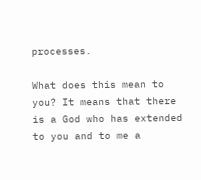processes.

What does this mean to you? It means that there is a God who has extended to you and to me a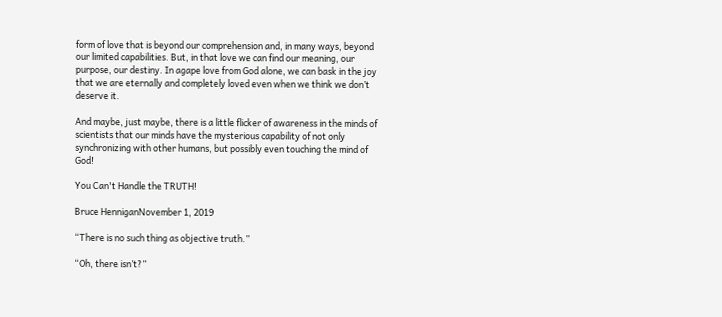form of love that is beyond our comprehension and, in many ways, beyond our limited capabilities. But, in that love we can find our meaning, our purpose, our destiny. In agape love from God alone, we can bask in the joy that we are eternally and completely loved even when we think we don’t deserve it.

And maybe, just maybe, there is a little flicker of awareness in the minds of scientists that our minds have the mysterious capability of not only synchronizing with other humans, but possibly even touching the mind of God!

You Can't Handle the TRUTH!

Bruce HenniganNovember 1, 2019

“There is no such thing as objective truth.”

“Oh, there isn’t?”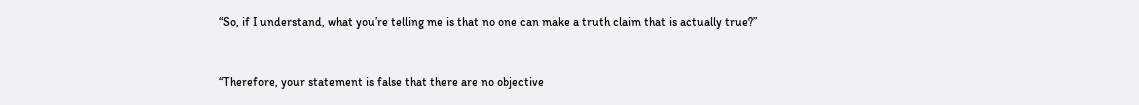“So, if I understand, what you’re telling me is that no one can make a truth claim that is actually true?”


“Therefore, your statement is false that there are no objective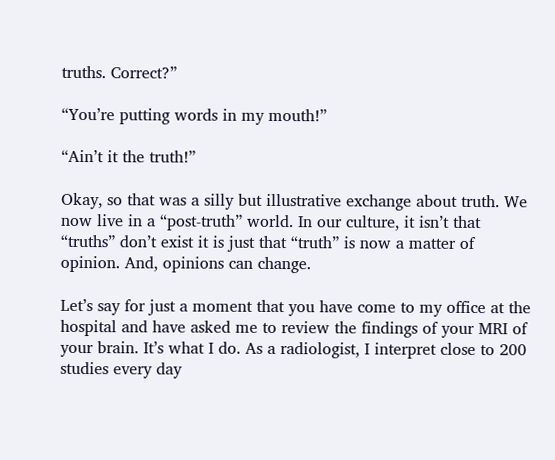truths. Correct?”

“You’re putting words in my mouth!”

“Ain’t it the truth!”

Okay, so that was a silly but illustrative exchange about truth. We now live in a “post-truth” world. In our culture, it isn’t that “truths” don’t exist it is just that “truth” is now a matter of opinion. And, opinions can change.

Let’s say for just a moment that you have come to my office at the hospital and have asked me to review the findings of your MRI of your brain. It’s what I do. As a radiologist, I interpret close to 200 studies every day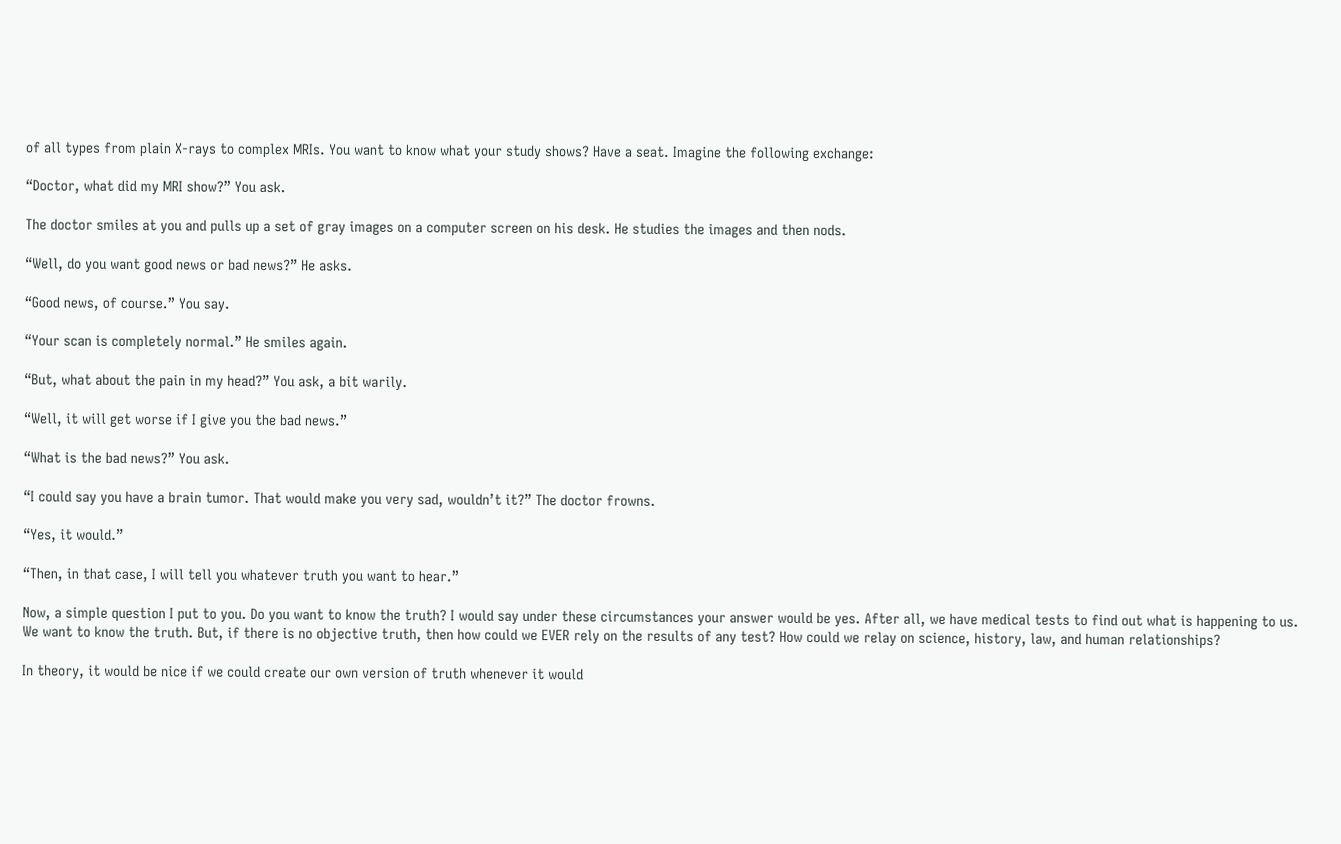of all types from plain X-rays to complex MRIs. You want to know what your study shows? Have a seat. Imagine the following exchange:

“Doctor, what did my MRI show?” You ask.

The doctor smiles at you and pulls up a set of gray images on a computer screen on his desk. He studies the images and then nods.

“Well, do you want good news or bad news?” He asks.

“Good news, of course.” You say.

“Your scan is completely normal.” He smiles again.

“But, what about the pain in my head?” You ask, a bit warily.

“Well, it will get worse if I give you the bad news.”

“What is the bad news?” You ask.

“I could say you have a brain tumor. That would make you very sad, wouldn’t it?” The doctor frowns.

“Yes, it would.”

“Then, in that case, I will tell you whatever truth you want to hear.”

Now, a simple question I put to you. Do you want to know the truth? I would say under these circumstances your answer would be yes. After all, we have medical tests to find out what is happening to us. We want to know the truth. But, if there is no objective truth, then how could we EVER rely on the results of any test? How could we relay on science, history, law, and human relationships?

In theory, it would be nice if we could create our own version of truth whenever it would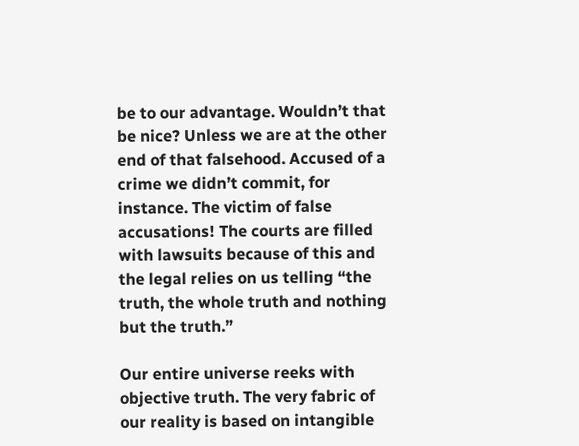be to our advantage. Wouldn’t that be nice? Unless we are at the other end of that falsehood. Accused of a crime we didn’t commit, for instance. The victim of false accusations! The courts are filled with lawsuits because of this and the legal relies on us telling “the truth, the whole truth and nothing but the truth.”

Our entire universe reeks with objective truth. The very fabric of our reality is based on intangible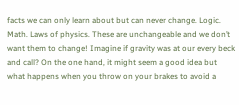facts we can only learn about but can never change. Logic. Math. Laws of physics. These are unchangeable and we don’t want them to change! Imagine if gravity was at our every beck and call? On the one hand, it might seem a good idea but what happens when you throw on your brakes to avoid a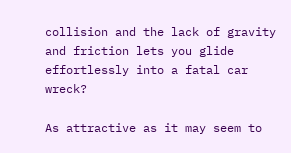collision and the lack of gravity and friction lets you glide effortlessly into a fatal car wreck?

As attractive as it may seem to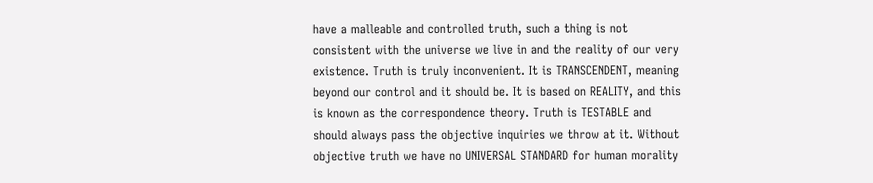have a malleable and controlled truth, such a thing is not consistent with the universe we live in and the reality of our very existence. Truth is truly inconvenient. It is TRANSCENDENT, meaning beyond our control and it should be. It is based on REALITY, and this is known as the correspondence theory. Truth is TESTABLE and should always pass the objective inquiries we throw at it. Without objective truth we have no UNIVERSAL STANDARD for human morality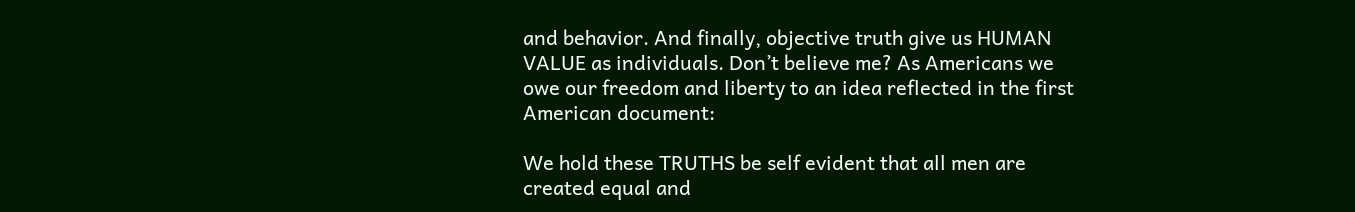and behavior. And finally, objective truth give us HUMAN VALUE as individuals. Don’t believe me? As Americans we owe our freedom and liberty to an idea reflected in the first American document:

We hold these TRUTHS be self evident that all men are created equal and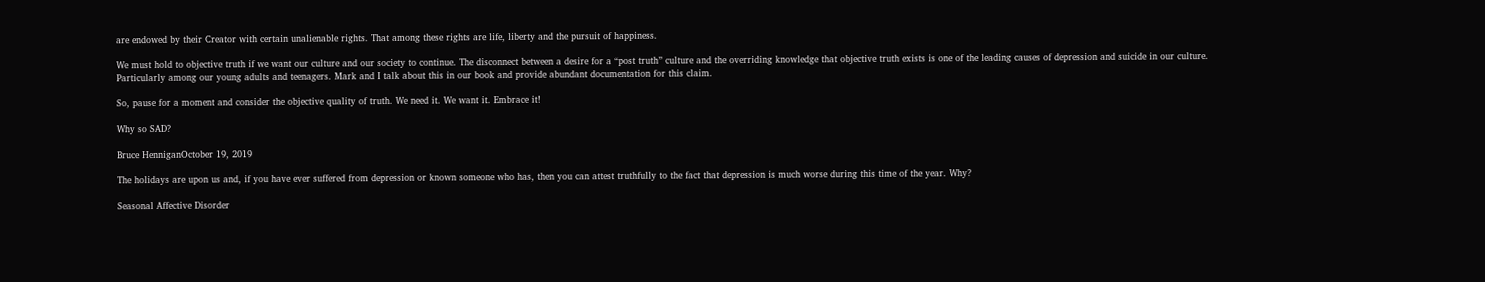are endowed by their Creator with certain unalienable rights. That among these rights are life, liberty and the pursuit of happiness.

We must hold to objective truth if we want our culture and our society to continue. The disconnect between a desire for a “post truth” culture and the overriding knowledge that objective truth exists is one of the leading causes of depression and suicide in our culture. Particularly among our young adults and teenagers. Mark and I talk about this in our book and provide abundant documentation for this claim.

So, pause for a moment and consider the objective quality of truth. We need it. We want it. Embrace it!

Why so SAD?

Bruce HenniganOctober 19, 2019

The holidays are upon us and, if you have ever suffered from depression or known someone who has, then you can attest truthfully to the fact that depression is much worse during this time of the year. Why?

Seasonal Affective Disorder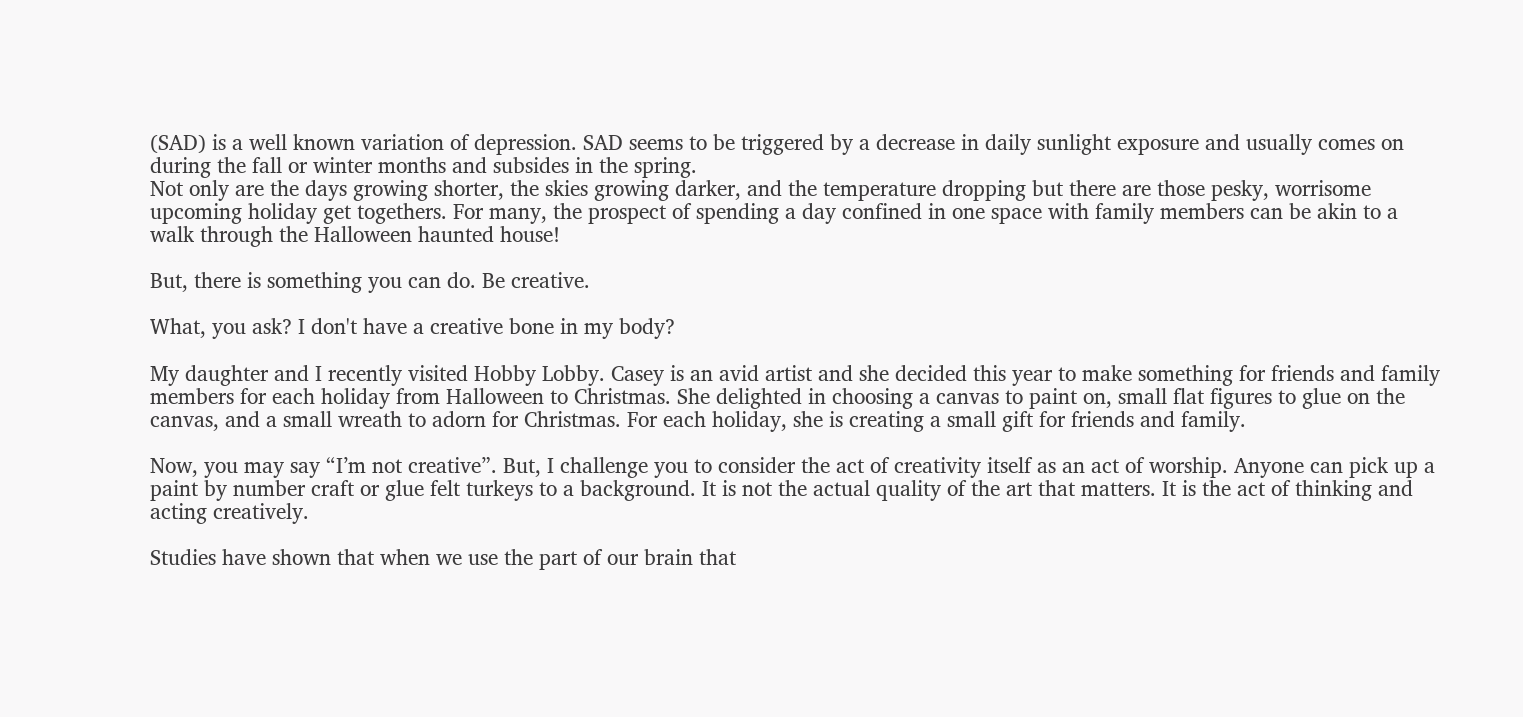(SAD) is a well known variation of depression. SAD seems to be triggered by a decrease in daily sunlight exposure and usually comes on during the fall or winter months and subsides in the spring.
Not only are the days growing shorter, the skies growing darker, and the temperature dropping but there are those pesky, worrisome upcoming holiday get togethers. For many, the prospect of spending a day confined in one space with family members can be akin to a walk through the Halloween haunted house!

But, there is something you can do. Be creative.

What, you ask? I don't have a creative bone in my body?

My daughter and I recently visited Hobby Lobby. Casey is an avid artist and she decided this year to make something for friends and family members for each holiday from Halloween to Christmas. She delighted in choosing a canvas to paint on, small flat figures to glue on the canvas, and a small wreath to adorn for Christmas. For each holiday, she is creating a small gift for friends and family.

Now, you may say “I’m not creative”. But, I challenge you to consider the act of creativity itself as an act of worship. Anyone can pick up a paint by number craft or glue felt turkeys to a background. It is not the actual quality of the art that matters. It is the act of thinking and acting creatively.

Studies have shown that when we use the part of our brain that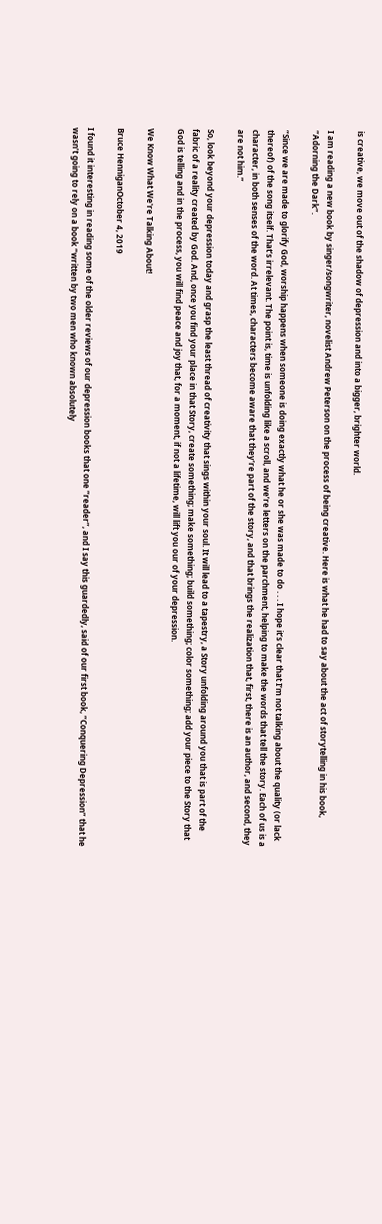is creative, we move out of the shadow of depression and into a bigger, brighter world.

I am reading a new book by singer/songwriter, novelist Andrew Peterson on the process of being creative. Here is what he had to say about the act of storytelling in his book, “Adorning the Dark”.

“Since we are made to glorify God, worship happens when someone is doing exactly what he or she was made to do . . . I hope it’s clear that I’m not talking about the quality (or lack thereof) of the song itself. That’s irrelevant. The point is, time is unfolding like a scroll, and we’re letters on the parchment, helping to make the words that tell the story. Each of us is a character, in both senses of the word. At times, characters become aware that they’re part of the story, and that brings the realization that, first, there is an author, and second, they are not him.”

So, look beyond your depression today and grasp the least thread of creativity that sings within your soul. It will lead to a tapestry, a Story unfolding around you that is part of the fabric of a reality created by God. And, once you find your place in that Story, create something; make something; build something; color something; add your piece to the Story that God is telling and in the process, you will find peace and joy that, for a moment, if not a lifetime, will lift you our of your depression.

We Know What We're Talking About!

Bruce HenniganOctober 4, 2019

I found it interesting in reading some of the older reviews of our depression books that one “reader”, and I say this guardedly, said of our first book, “Conquering Depression” that he wasn’t going to rely on a book “written by two men who known absolutely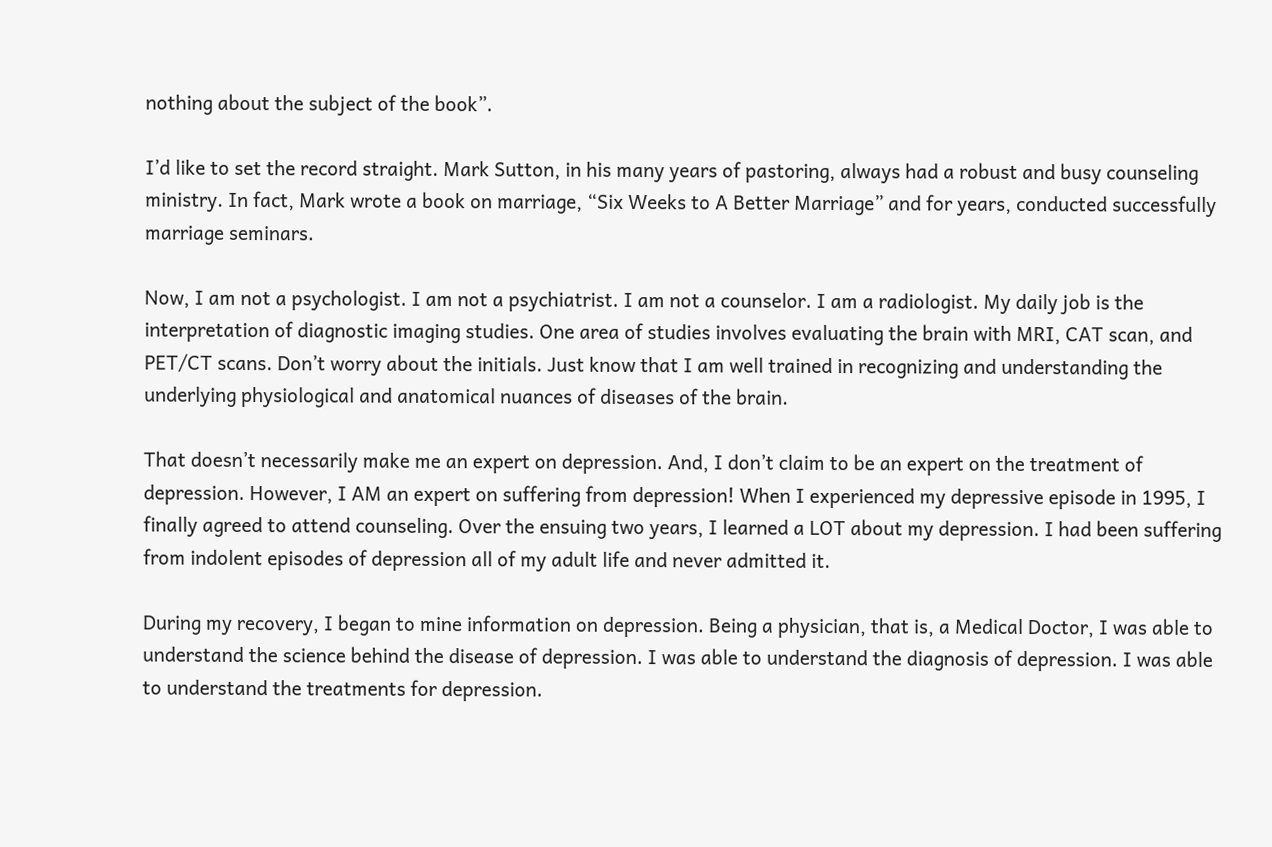nothing about the subject of the book”.

I’d like to set the record straight. Mark Sutton, in his many years of pastoring, always had a robust and busy counseling ministry. In fact, Mark wrote a book on marriage, “Six Weeks to A Better Marriage” and for years, conducted successfully marriage seminars.

Now, I am not a psychologist. I am not a psychiatrist. I am not a counselor. I am a radiologist. My daily job is the interpretation of diagnostic imaging studies. One area of studies involves evaluating the brain with MRI, CAT scan, and PET/CT scans. Don’t worry about the initials. Just know that I am well trained in recognizing and understanding the underlying physiological and anatomical nuances of diseases of the brain.

That doesn’t necessarily make me an expert on depression. And, I don’t claim to be an expert on the treatment of depression. However, I AM an expert on suffering from depression! When I experienced my depressive episode in 1995, I finally agreed to attend counseling. Over the ensuing two years, I learned a LOT about my depression. I had been suffering from indolent episodes of depression all of my adult life and never admitted it.

During my recovery, I began to mine information on depression. Being a physician, that is, a Medical Doctor, I was able to understand the science behind the disease of depression. I was able to understand the diagnosis of depression. I was able to understand the treatments for depression.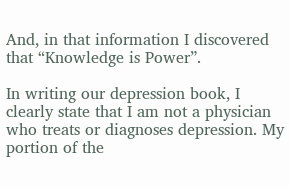And, in that information I discovered that “Knowledge is Power”.

In writing our depression book, I clearly state that I am not a physician who treats or diagnoses depression. My portion of the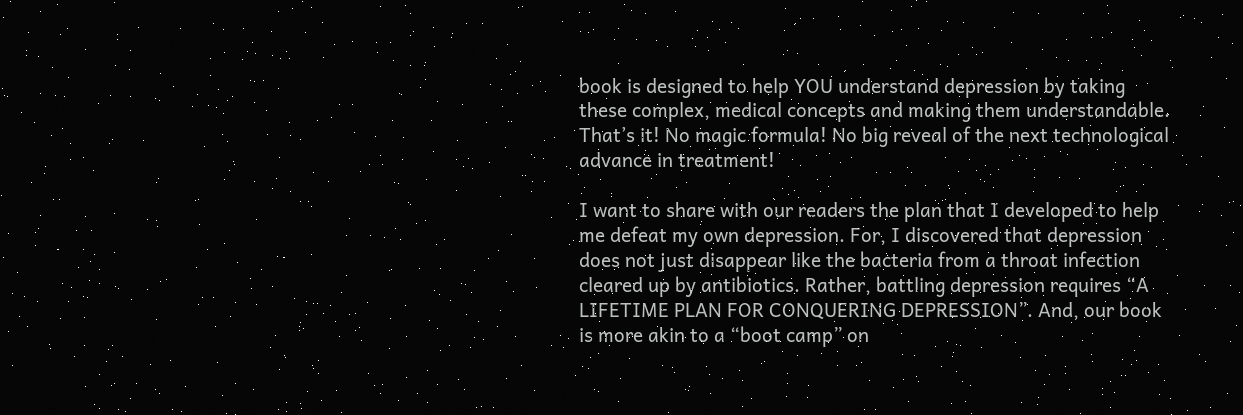book is designed to help YOU understand depression by taking these complex, medical concepts and making them understandable. That’s it! No magic formula! No big reveal of the next technological advance in treatment!

I want to share with our readers the plan that I developed to help me defeat my own depression. For, I discovered that depression does not just disappear like the bacteria from a throat infection cleared up by antibiotics. Rather, battling depression requires “A LIFETIME PLAN FOR CONQUERING DEPRESSION”. And, our book is more akin to a “boot camp” on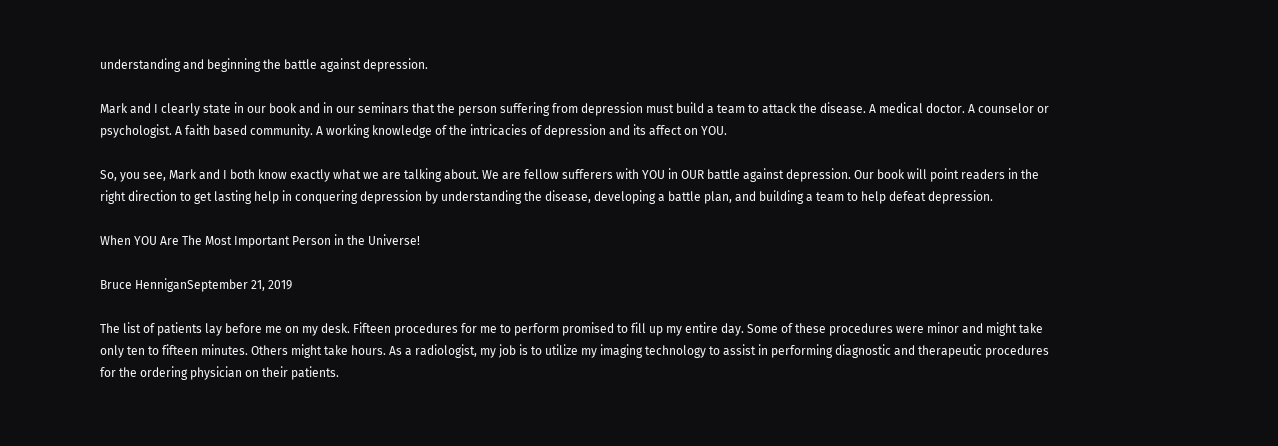understanding and beginning the battle against depression.

Mark and I clearly state in our book and in our seminars that the person suffering from depression must build a team to attack the disease. A medical doctor. A counselor or psychologist. A faith based community. A working knowledge of the intricacies of depression and its affect on YOU.

So, you see, Mark and I both know exactly what we are talking about. We are fellow sufferers with YOU in OUR battle against depression. Our book will point readers in the right direction to get lasting help in conquering depression by understanding the disease, developing a battle plan, and building a team to help defeat depression.

When YOU Are The Most Important Person in the Universe!

Bruce HenniganSeptember 21, 2019

The list of patients lay before me on my desk. Fifteen procedures for me to perform promised to fill up my entire day. Some of these procedures were minor and might take only ten to fifteen minutes. Others might take hours. As a radiologist, my job is to utilize my imaging technology to assist in performing diagnostic and therapeutic procedures for the ordering physician on their patients.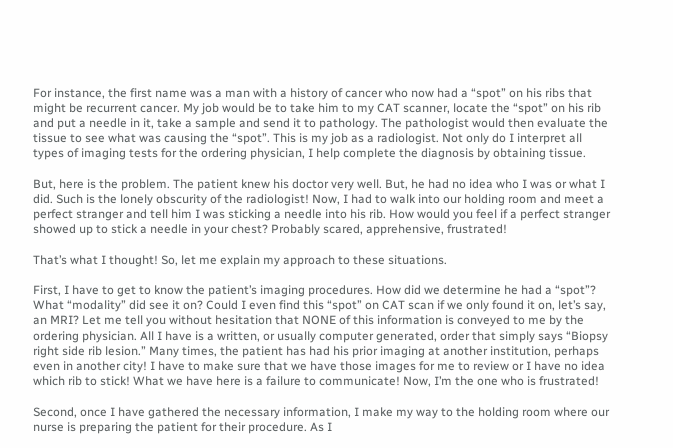For instance, the first name was a man with a history of cancer who now had a “spot” on his ribs that might be recurrent cancer. My job would be to take him to my CAT scanner, locate the “spot” on his rib and put a needle in it, take a sample and send it to pathology. The pathologist would then evaluate the tissue to see what was causing the “spot”. This is my job as a radiologist. Not only do I interpret all types of imaging tests for the ordering physician, I help complete the diagnosis by obtaining tissue.

But, here is the problem. The patient knew his doctor very well. But, he had no idea who I was or what I did. Such is the lonely obscurity of the radiologist! Now, I had to walk into our holding room and meet a perfect stranger and tell him I was sticking a needle into his rib. How would you feel if a perfect stranger showed up to stick a needle in your chest? Probably scared, apprehensive, frustrated!

That’s what I thought! So, let me explain my approach to these situations.

First, I have to get to know the patient’s imaging procedures. How did we determine he had a “spot”? What “modality” did see it on? Could I even find this “spot” on CAT scan if we only found it on, let’s say, an MRI? Let me tell you without hesitation that NONE of this information is conveyed to me by the ordering physician. All I have is a written, or usually computer generated, order that simply says “Biopsy right side rib lesion.” Many times, the patient has had his prior imaging at another institution, perhaps even in another city! I have to make sure that we have those images for me to review or I have no idea which rib to stick! What we have here is a failure to communicate! Now, I’m the one who is frustrated!

Second, once I have gathered the necessary information, I make my way to the holding room where our nurse is preparing the patient for their procedure. As I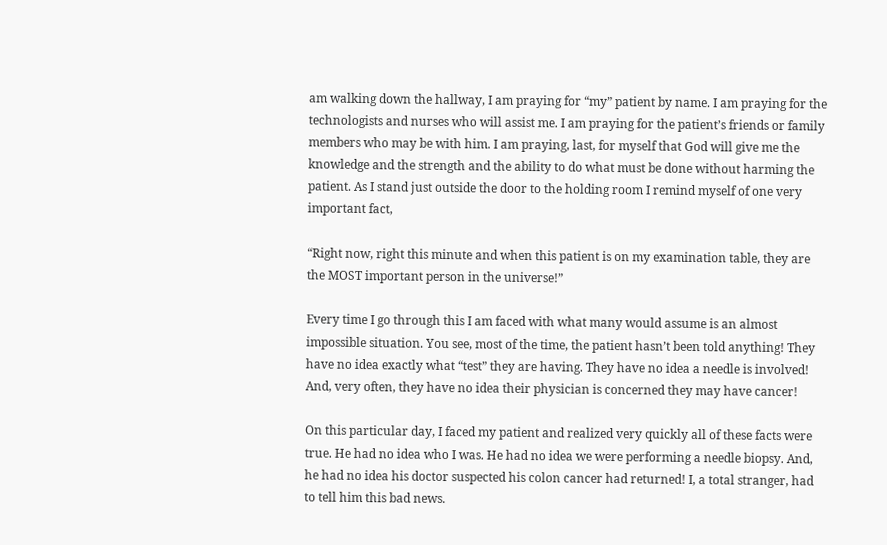am walking down the hallway, I am praying for “my” patient by name. I am praying for the technologists and nurses who will assist me. I am praying for the patient’s friends or family members who may be with him. I am praying, last, for myself that God will give me the knowledge and the strength and the ability to do what must be done without harming the patient. As I stand just outside the door to the holding room I remind myself of one very important fact,

“Right now, right this minute and when this patient is on my examination table, they are the MOST important person in the universe!”

Every time I go through this I am faced with what many would assume is an almost impossible situation. You see, most of the time, the patient hasn’t been told anything! They have no idea exactly what “test” they are having. They have no idea a needle is involved! And, very often, they have no idea their physician is concerned they may have cancer!

On this particular day, I faced my patient and realized very quickly all of these facts were true. He had no idea who I was. He had no idea we were performing a needle biopsy. And, he had no idea his doctor suspected his colon cancer had returned! I, a total stranger, had to tell him this bad news.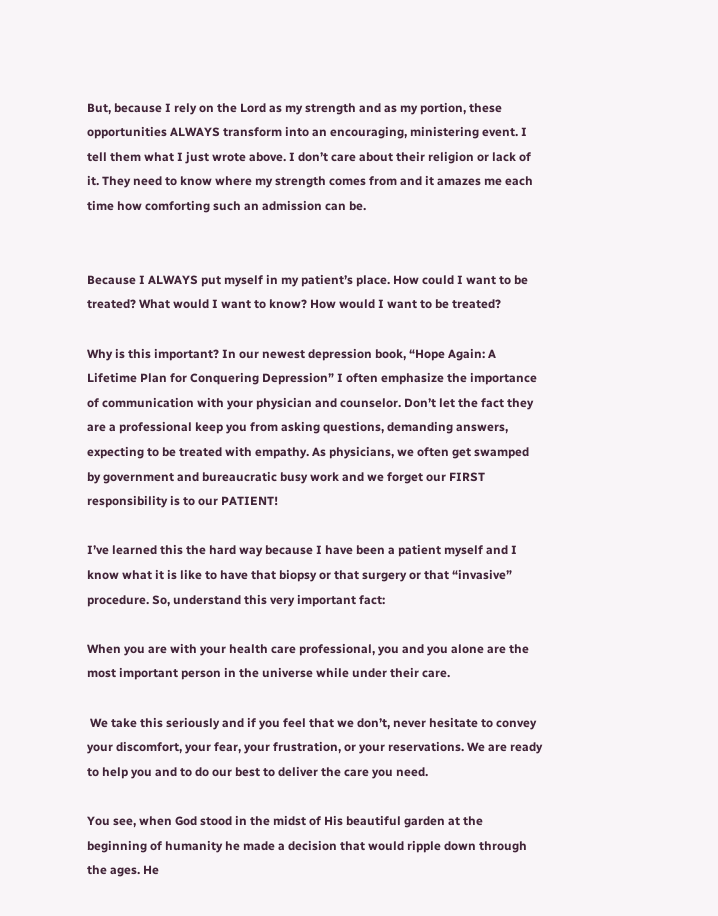But, because I rely on the Lord as my strength and as my portion, these opportunities ALWAYS transform into an encouraging, ministering event. I tell them what I just wrote above. I don’t care about their religion or lack of it. They need to know where my strength comes from and it amazes me each time how comforting such an admission can be.


Because I ALWAYS put myself in my patient’s place. How could I want to be treated? What would I want to know? How would I want to be treated?

Why is this important? In our newest depression book, “Hope Again: A Lifetime Plan for Conquering Depression” I often emphasize the importance of communication with your physician and counselor. Don’t let the fact they are a professional keep you from asking questions, demanding answers, expecting to be treated with empathy. As physicians, we often get swamped by government and bureaucratic busy work and we forget our FIRST responsibility is to our PATIENT!

I’ve learned this the hard way because I have been a patient myself and I know what it is like to have that biopsy or that surgery or that “invasive” procedure. So, understand this very important fact:

When you are with your health care professional, you and you alone are the most important person in the universe while under their care.

 We take this seriously and if you feel that we don’t, never hesitate to convey your discomfort, your fear, your frustration, or your reservations. We are ready to help you and to do our best to deliver the care you need.

You see, when God stood in the midst of His beautiful garden at the beginning of humanity he made a decision that would ripple down through the ages. He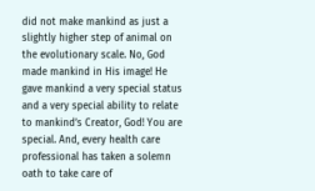did not make mankind as just a slightly higher step of animal on the evolutionary scale. No, God made mankind in His image! He gave mankind a very special status and a very special ability to relate to mankind’s Creator, God! You are special. And, every health care professional has taken a solemn oath to take care of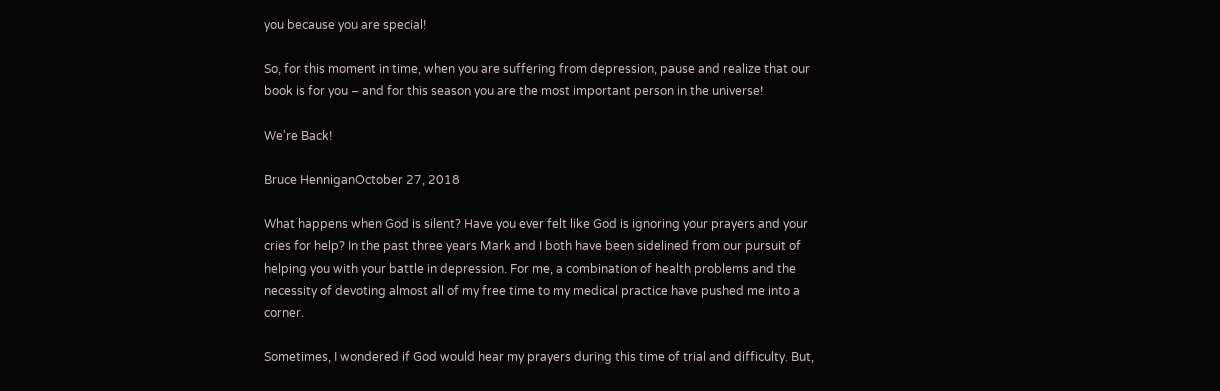you because you are special!

So, for this moment in time, when you are suffering from depression, pause and realize that our book is for you – and for this season you are the most important person in the universe!

We're Back!

Bruce HenniganOctober 27, 2018

What happens when God is silent? Have you ever felt like God is ignoring your prayers and your cries for help? In the past three years Mark and I both have been sidelined from our pursuit of helping you with your battle in depression. For me, a combination of health problems and the necessity of devoting almost all of my free time to my medical practice have pushed me into a corner.

Sometimes, I wondered if God would hear my prayers during this time of trial and difficulty. But,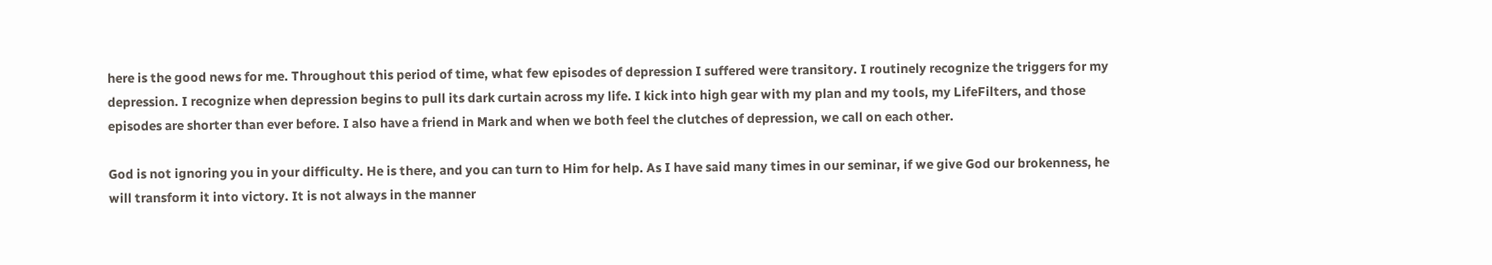here is the good news for me. Throughout this period of time, what few episodes of depression I suffered were transitory. I routinely recognize the triggers for my depression. I recognize when depression begins to pull its dark curtain across my life. I kick into high gear with my plan and my tools, my LifeFilters, and those episodes are shorter than ever before. I also have a friend in Mark and when we both feel the clutches of depression, we call on each other.

God is not ignoring you in your difficulty. He is there, and you can turn to Him for help. As I have said many times in our seminar, if we give God our brokenness, he will transform it into victory. It is not always in the manner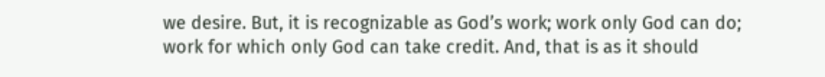we desire. But, it is recognizable as God’s work; work only God can do; work for which only God can take credit. And, that is as it should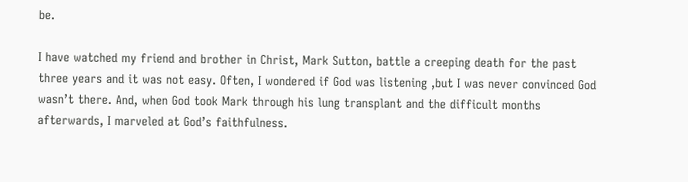be.

I have watched my friend and brother in Christ, Mark Sutton, battle a creeping death for the past three years and it was not easy. Often, I wondered if God was listening ,but I was never convinced God wasn’t there. And, when God took Mark through his lung transplant and the difficult months afterwards, I marveled at God’s faithfulness.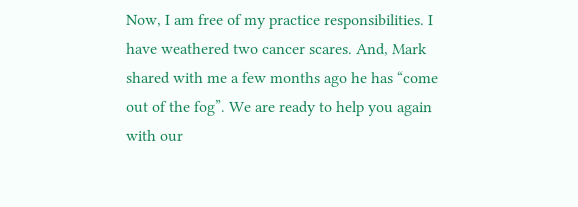Now, I am free of my practice responsibilities. I have weathered two cancer scares. And, Mark shared with me a few months ago he has “come out of the fog”. We are ready to help you again with our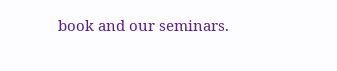book and our seminars.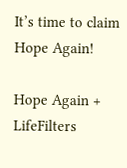It’s time to claim Hope Again!

Hope Again + LifeFilters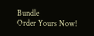Bundle
Order Yours Now!